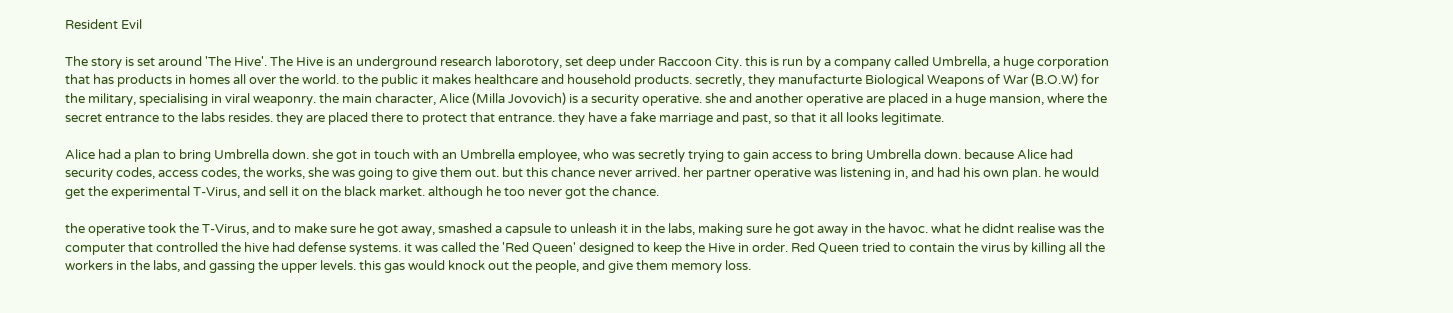Resident Evil

The story is set around 'The Hive'. The Hive is an underground research laborotory, set deep under Raccoon City. this is run by a company called Umbrella, a huge corporation that has products in homes all over the world. to the public it makes healthcare and household products. secretly, they manufacturte Biological Weapons of War (B.O.W) for the military, specialising in viral weaponry. the main character, Alice (Milla Jovovich) is a security operative. she and another operative are placed in a huge mansion, where the secret entrance to the labs resides. they are placed there to protect that entrance. they have a fake marriage and past, so that it all looks legitimate.

Alice had a plan to bring Umbrella down. she got in touch with an Umbrella employee, who was secretly trying to gain access to bring Umbrella down. because Alice had security codes, access codes, the works, she was going to give them out. but this chance never arrived. her partner operative was listening in, and had his own plan. he would get the experimental T-Virus, and sell it on the black market. although he too never got the chance.

the operative took the T-Virus, and to make sure he got away, smashed a capsule to unleash it in the labs, making sure he got away in the havoc. what he didnt realise was the computer that controlled the hive had defense systems. it was called the 'Red Queen' designed to keep the Hive in order. Red Queen tried to contain the virus by killing all the workers in the labs, and gassing the upper levels. this gas would knock out the people, and give them memory loss.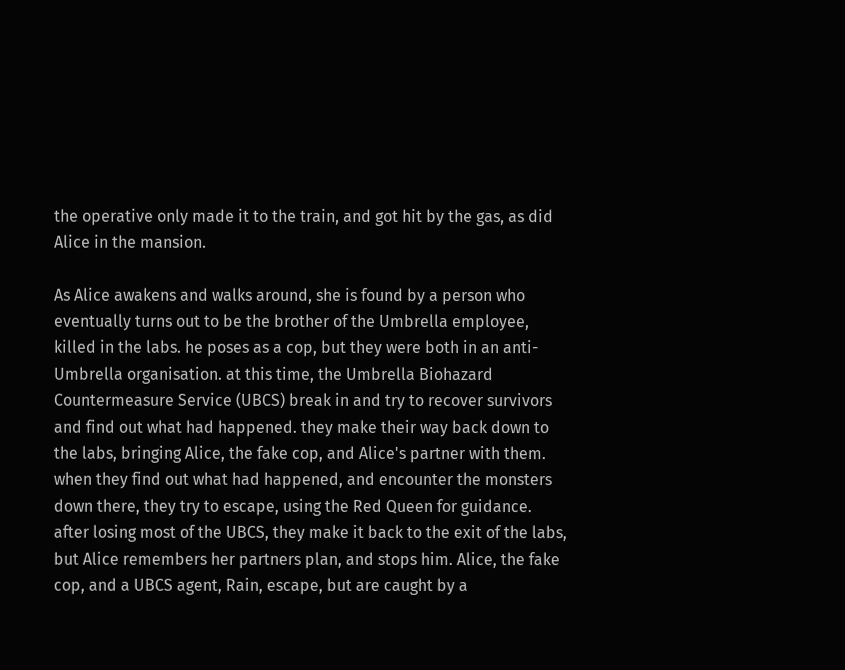the operative only made it to the train, and got hit by the gas, as did Alice in the mansion.

As Alice awakens and walks around, she is found by a person who eventually turns out to be the brother of the Umbrella employee, killed in the labs. he poses as a cop, but they were both in an anti-Umbrella organisation. at this time, the Umbrella Biohazard Countermeasure Service (UBCS) break in and try to recover survivors and find out what had happened. they make their way back down to the labs, bringing Alice, the fake cop, and Alice's partner with them. when they find out what had happened, and encounter the monsters down there, they try to escape, using the Red Queen for guidance. after losing most of the UBCS, they make it back to the exit of the labs, but Alice remembers her partners plan, and stops him. Alice, the fake cop, and a UBCS agent, Rain, escape, but are caught by a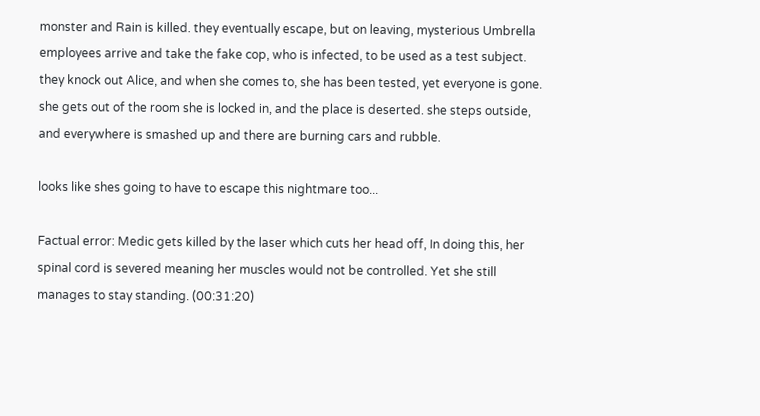monster and Rain is killed. they eventually escape, but on leaving, mysterious Umbrella employees arrive and take the fake cop, who is infected, to be used as a test subject. they knock out Alice, and when she comes to, she has been tested, yet everyone is gone. she gets out of the room she is locked in, and the place is deserted. she steps outside, and everywhere is smashed up and there are burning cars and rubble.

looks like shes going to have to escape this nightmare too...

Factual error: Medic gets killed by the laser which cuts her head off, In doing this, her spinal cord is severed meaning her muscles would not be controlled. Yet she still manages to stay standing. (00:31:20)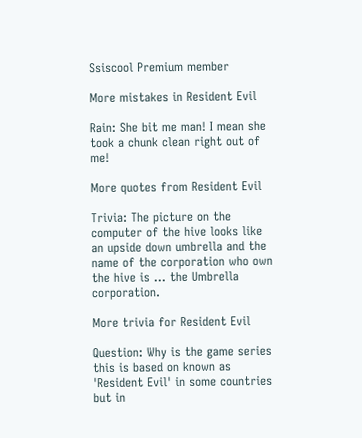Ssiscool Premium member

More mistakes in Resident Evil

Rain: She bit me man! I mean she took a chunk clean right out of me!

More quotes from Resident Evil

Trivia: The picture on the computer of the hive looks like an upside down umbrella and the name of the corporation who own the hive is ... the Umbrella corporation.

More trivia for Resident Evil

Question: Why is the game series this is based on known as 'Resident Evil' in some countries but in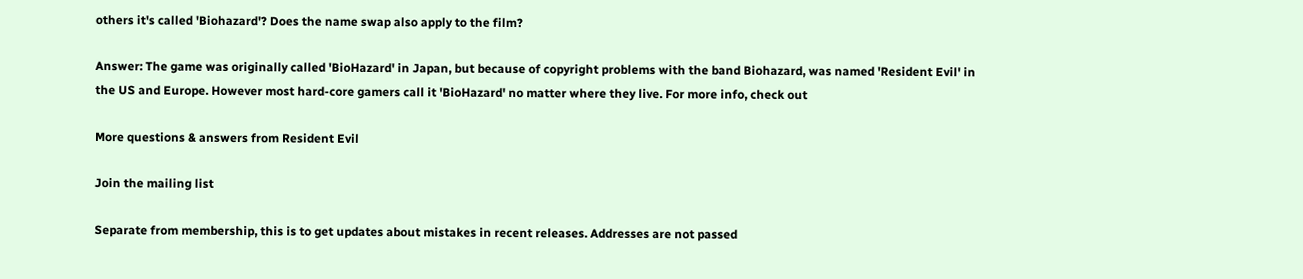others it's called 'Biohazard'? Does the name swap also apply to the film?

Answer: The game was originally called 'BioHazard' in Japan, but because of copyright problems with the band Biohazard, was named 'Resident Evil' in the US and Europe. However most hard-core gamers call it 'BioHazard' no matter where they live. For more info, check out

More questions & answers from Resident Evil

Join the mailing list

Separate from membership, this is to get updates about mistakes in recent releases. Addresses are not passed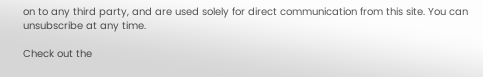on to any third party, and are used solely for direct communication from this site. You can unsubscribe at any time.

Check out the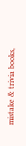mistake & trivia books,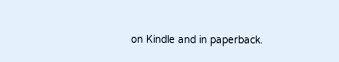on Kindle and in paperback.